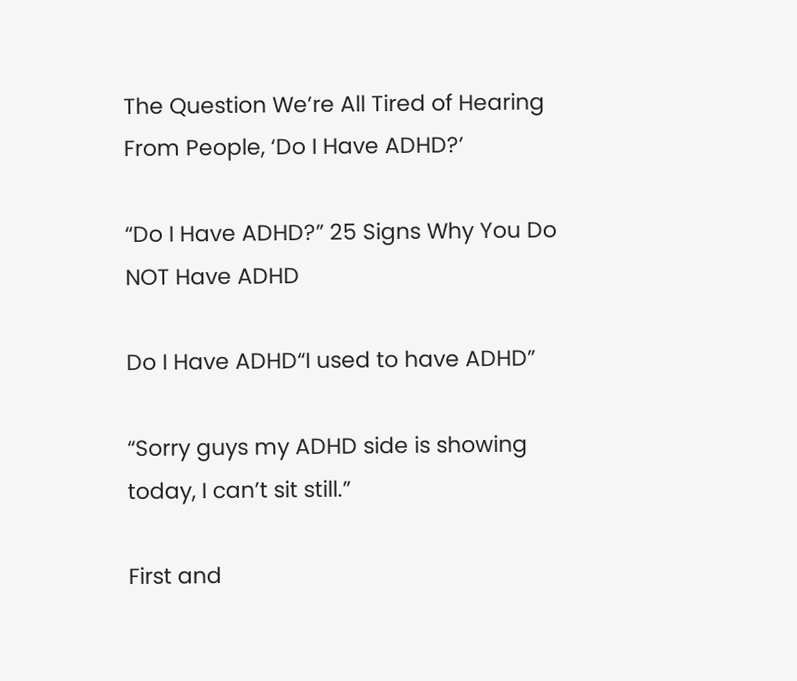The Question We’re All Tired of Hearing From People, ‘Do I Have ADHD?’

“Do I Have ADHD?” 25 Signs Why You Do NOT Have ADHD

Do I Have ADHD“I used to have ADHD”

“Sorry guys my ADHD side is showing today, I can’t sit still.”

First and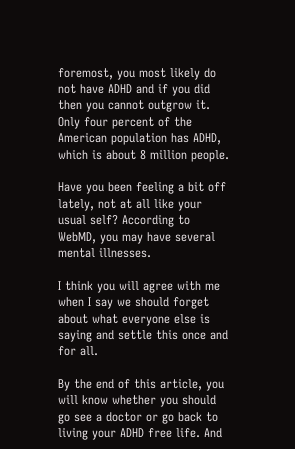foremost, you most likely do not have ADHD and if you did then you cannot outgrow it. Only four percent of the American population has ADHD, which is about 8 million people.

Have you been feeling a bit off lately, not at all like your usual self? According to WebMD, you may have several mental illnesses.

I think you will agree with me when I say we should forget about what everyone else is saying and settle this once and for all.

By the end of this article, you will know whether you should go see a doctor or go back to living your ADHD free life. And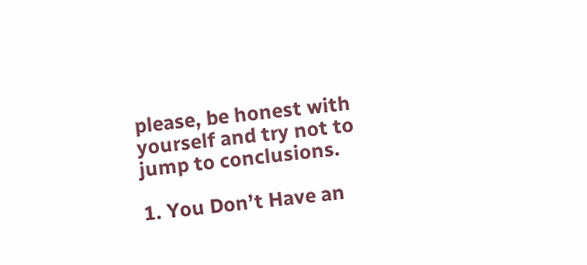please, be honest with yourself and try not to jump to conclusions.

1. You Don’t Have an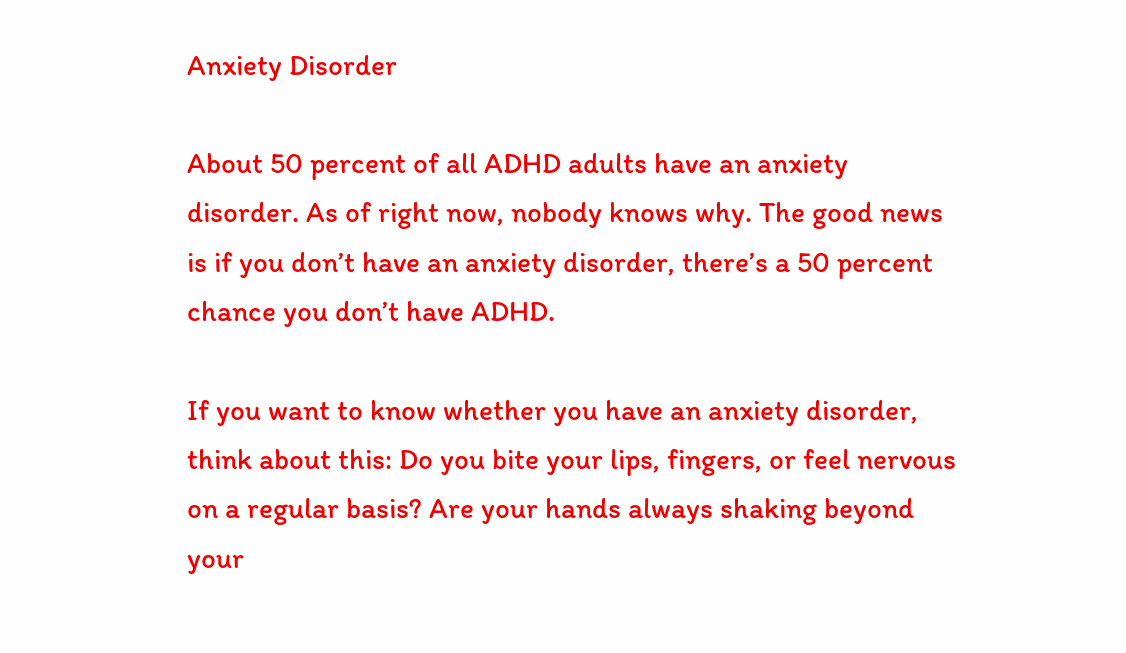Anxiety Disorder

About 50 percent of all ADHD adults have an anxiety disorder. As of right now, nobody knows why. The good news is if you don’t have an anxiety disorder, there’s a 50 percent chance you don’t have ADHD.

If you want to know whether you have an anxiety disorder, think about this: Do you bite your lips, fingers, or feel nervous on a regular basis? Are your hands always shaking beyond your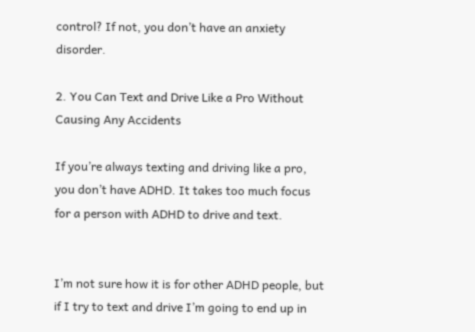control? If not, you don’t have an anxiety disorder.

2. You Can Text and Drive Like a Pro Without Causing Any Accidents

If you’re always texting and driving like a pro, you don’t have ADHD. It takes too much focus for a person with ADHD to drive and text.


I’m not sure how it is for other ADHD people, but if I try to text and drive I’m going to end up in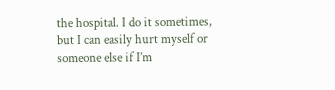the hospital. I do it sometimes, but I can easily hurt myself or someone else if I’m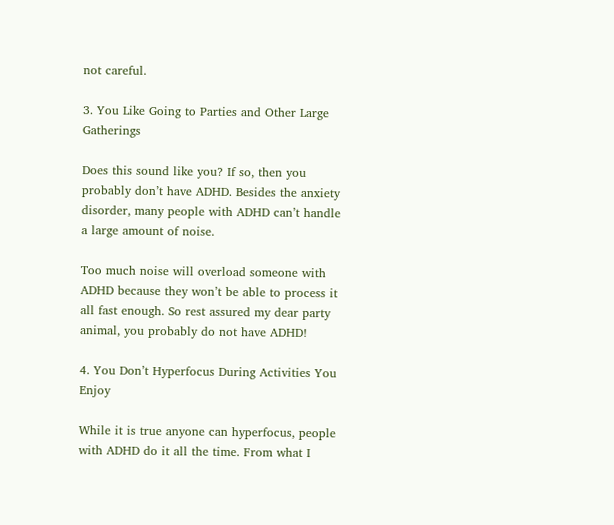not careful.

3. You Like Going to Parties and Other Large Gatherings

Does this sound like you? If so, then you probably don’t have ADHD. Besides the anxiety disorder, many people with ADHD can’t handle a large amount of noise.

Too much noise will overload someone with ADHD because they won’t be able to process it all fast enough. So rest assured my dear party animal, you probably do not have ADHD!

4. You Don’t Hyperfocus During Activities You Enjoy

While it is true anyone can hyperfocus, people with ADHD do it all the time. From what I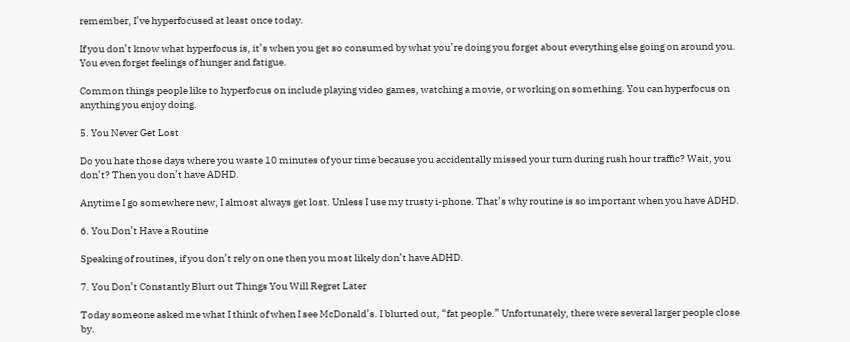remember, I’ve hyperfocused at least once today.

If you don’t know what hyperfocus is, it’s when you get so consumed by what you’re doing you forget about everything else going on around you. You even forget feelings of hunger and fatigue.

Common things people like to hyperfocus on include playing video games, watching a movie, or working on something. You can hyperfocus on anything you enjoy doing.

5. You Never Get Lost

Do you hate those days where you waste 10 minutes of your time because you accidentally missed your turn during rush hour traffic? Wait, you don’t? Then you don’t have ADHD.

Anytime I go somewhere new, I almost always get lost. Unless I use my trusty i-phone. That’s why routine is so important when you have ADHD.

6. You Don’t Have a Routine

Speaking of routines, if you don’t rely on one then you most likely don’t have ADHD.

7. You Don’t Constantly Blurt out Things You Will Regret Later

Today someone asked me what I think of when I see McDonald’s. I blurted out, “fat people.” Unfortunately, there were several larger people close by.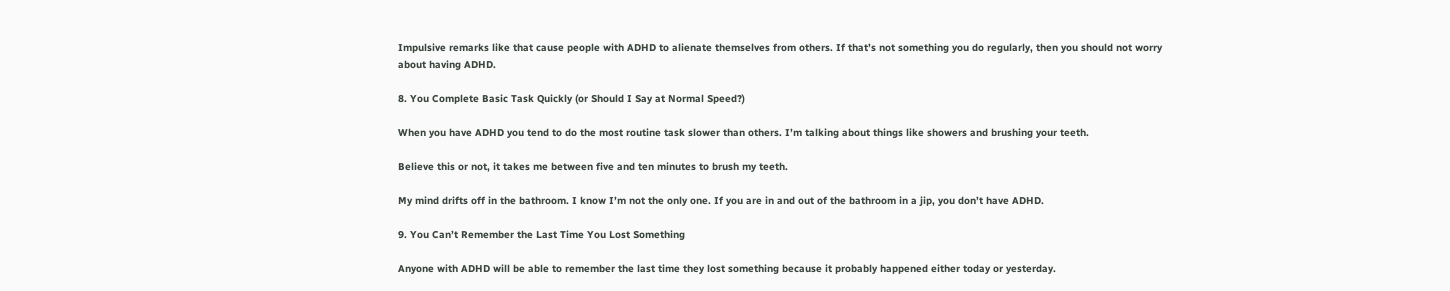Impulsive remarks like that cause people with ADHD to alienate themselves from others. If that’s not something you do regularly, then you should not worry about having ADHD.

8. You Complete Basic Task Quickly (or Should I Say at Normal Speed?)

When you have ADHD you tend to do the most routine task slower than others. I’m talking about things like showers and brushing your teeth.

Believe this or not, it takes me between five and ten minutes to brush my teeth.

My mind drifts off in the bathroom. I know I’m not the only one. If you are in and out of the bathroom in a jip, you don’t have ADHD.

9. You Can’t Remember the Last Time You Lost Something

Anyone with ADHD will be able to remember the last time they lost something because it probably happened either today or yesterday.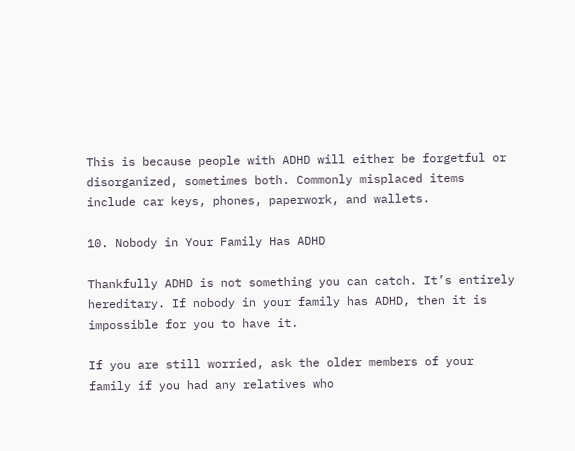This is because people with ADHD will either be forgetful or disorganized, sometimes both. Commonly misplaced items include car keys, phones, paperwork, and wallets.

10. Nobody in Your Family Has ADHD

Thankfully ADHD is not something you can catch. It’s entirely hereditary. If nobody in your family has ADHD, then it is impossible for you to have it.

If you are still worried, ask the older members of your family if you had any relatives who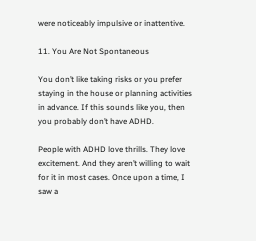were noticeably impulsive or inattentive.

11. You Are Not Spontaneous

You don’t like taking risks or you prefer staying in the house or planning activities in advance. If this sounds like you, then you probably don’t have ADHD.

People with ADHD love thrills. They love excitement. And they aren’t willing to wait for it in most cases. Once upon a time, I saw a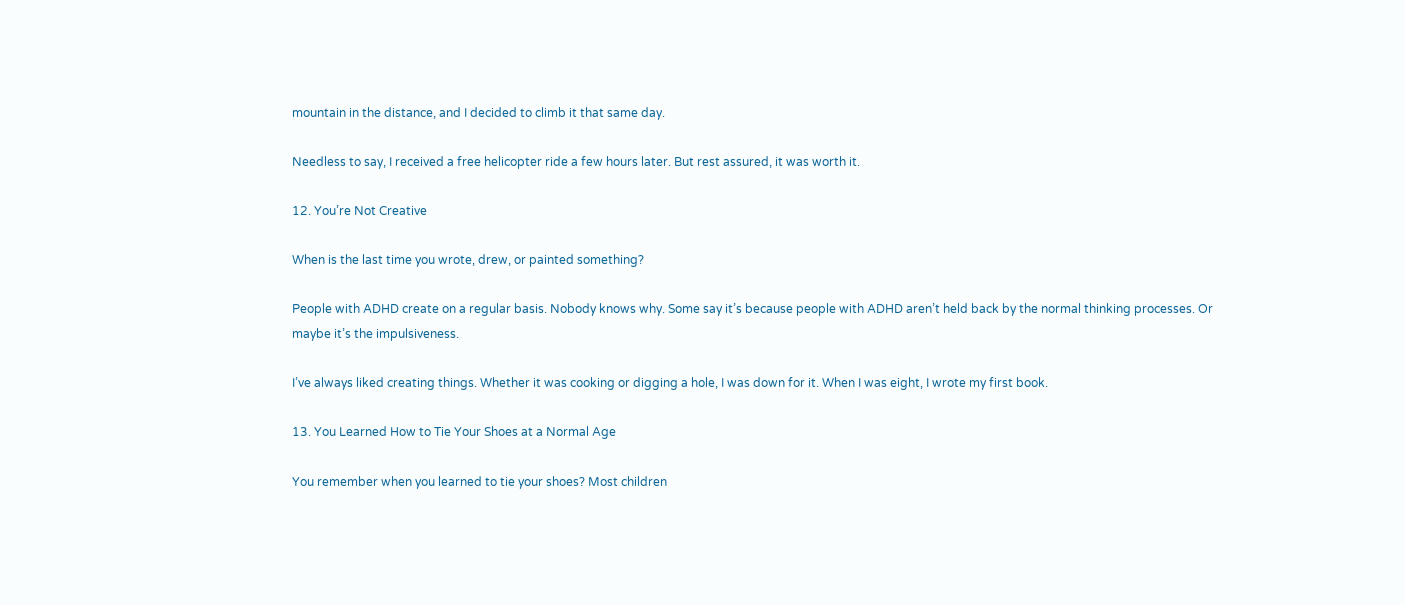mountain in the distance, and I decided to climb it that same day.

Needless to say, I received a free helicopter ride a few hours later. But rest assured, it was worth it.

12. You’re Not Creative

When is the last time you wrote, drew, or painted something?

People with ADHD create on a regular basis. Nobody knows why. Some say it’s because people with ADHD aren’t held back by the normal thinking processes. Or maybe it’s the impulsiveness.

I’ve always liked creating things. Whether it was cooking or digging a hole, I was down for it. When I was eight, I wrote my first book.

13. You Learned How to Tie Your Shoes at a Normal Age

You remember when you learned to tie your shoes? Most children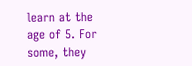learn at the age of 5. For some, they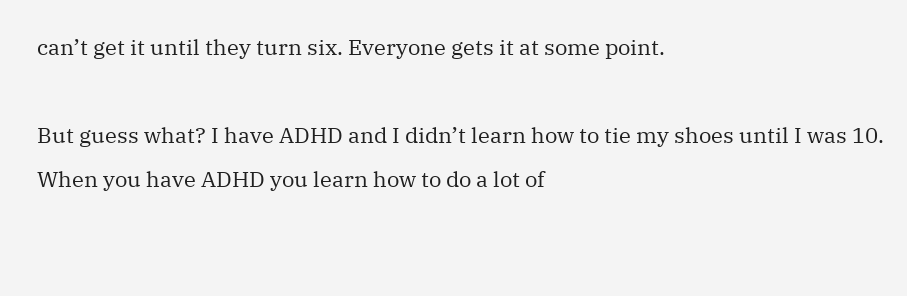can’t get it until they turn six. Everyone gets it at some point.

But guess what? I have ADHD and I didn’t learn how to tie my shoes until I was 10. When you have ADHD you learn how to do a lot of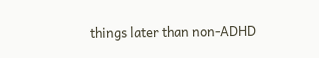things later than non-ADHD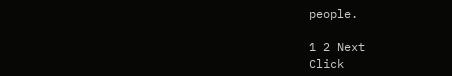people.

1 2 Next
Click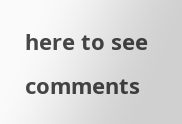here to see comments